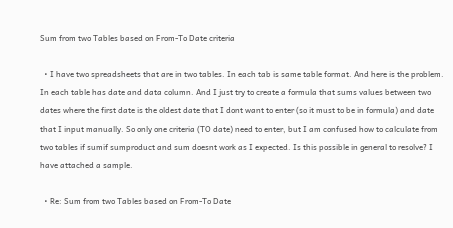Sum from two Tables based on From-To Date criteria

  • I have two spreadsheets that are in two tables. In each tab is same table format. And here is the problem. In each table has date and data column. And I just try to create a formula that sums values between two dates where the first date is the oldest date that I dont want to enter (so it must to be in formula) and date that I input manually. So only one criteria (TO date) need to enter, but I am confused how to calculate from two tables if sumif sumproduct and sum doesnt work as I expected. Is this possible in general to resolve? I have attached a sample.

  • Re: Sum from two Tables based on From-To Date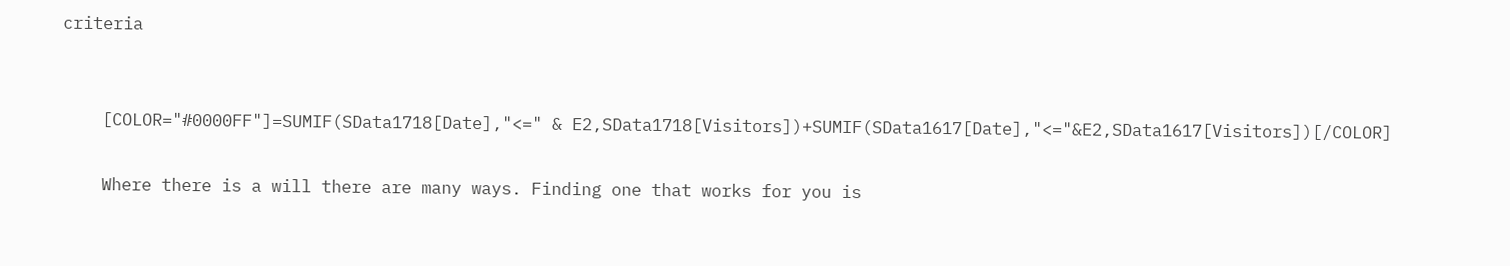criteria


    [COLOR="#0000FF"]=SUMIF(SData1718[Date],"<=" & E2,SData1718[Visitors])+SUMIF(SData1617[Date],"<="&E2,SData1617[Visitors])[/COLOR]

    Where there is a will there are many ways. Finding one that works for you is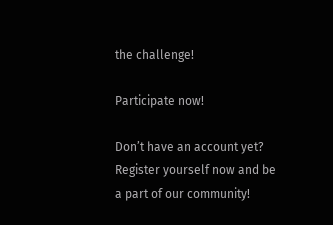the challenge!

Participate now!

Don’t have an account yet? Register yourself now and be a part of our community!